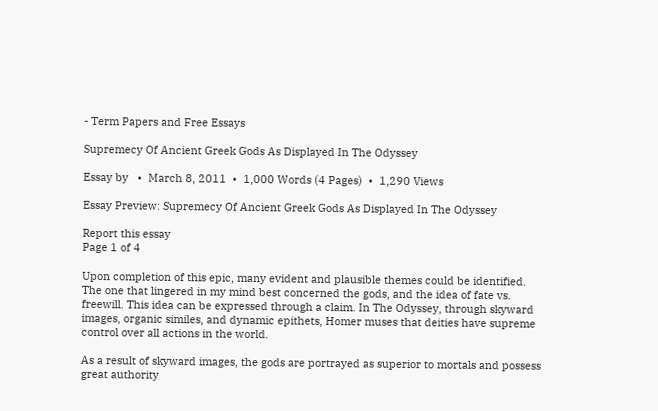- Term Papers and Free Essays

Supremecy Of Ancient Greek Gods As Displayed In The Odyssey

Essay by   •  March 8, 2011  •  1,000 Words (4 Pages)  •  1,290 Views

Essay Preview: Supremecy Of Ancient Greek Gods As Displayed In The Odyssey

Report this essay
Page 1 of 4

Upon completion of this epic, many evident and plausible themes could be identified. The one that lingered in my mind best concerned the gods, and the idea of fate vs. freewill. This idea can be expressed through a claim. In The Odyssey, through skyward images, organic similes, and dynamic epithets, Homer muses that deities have supreme control over all actions in the world.

As a result of skyward images, the gods are portrayed as superior to mortals and possess great authority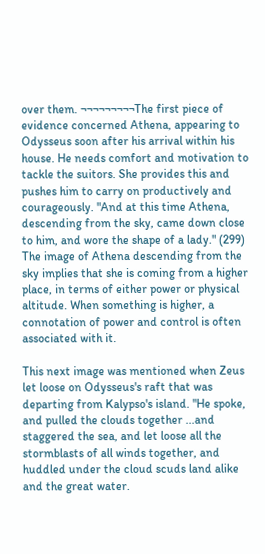over them. ¬¬¬¬¬¬¬¬¬The first piece of evidence concerned Athena, appearing to Odysseus soon after his arrival within his house. He needs comfort and motivation to tackle the suitors. She provides this and pushes him to carry on productively and courageously. "And at this time Athena, descending from the sky, came down close to him, and wore the shape of a lady." (299) The image of Athena descending from the sky implies that she is coming from a higher place, in terms of either power or physical altitude. When something is higher, a connotation of power and control is often associated with it.

This next image was mentioned when Zeus let loose on Odysseus's raft that was departing from Kalypso's island. "He spoke, and pulled the clouds together ...and staggered the sea, and let loose all the stormblasts of all winds together, and huddled under the cloud scuds land alike and the great water.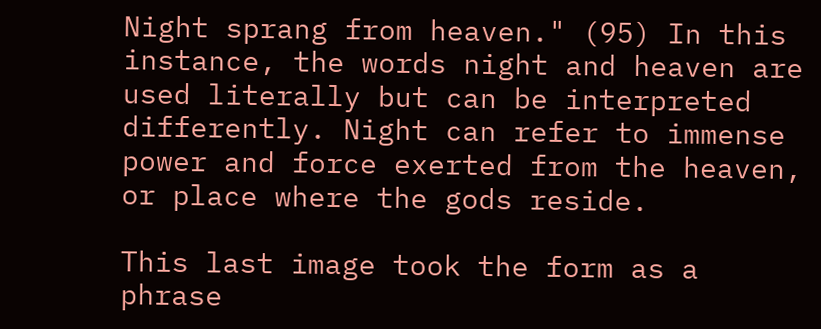Night sprang from heaven." (95) In this instance, the words night and heaven are used literally but can be interpreted differently. Night can refer to immense power and force exerted from the heaven, or place where the gods reside.

This last image took the form as a phrase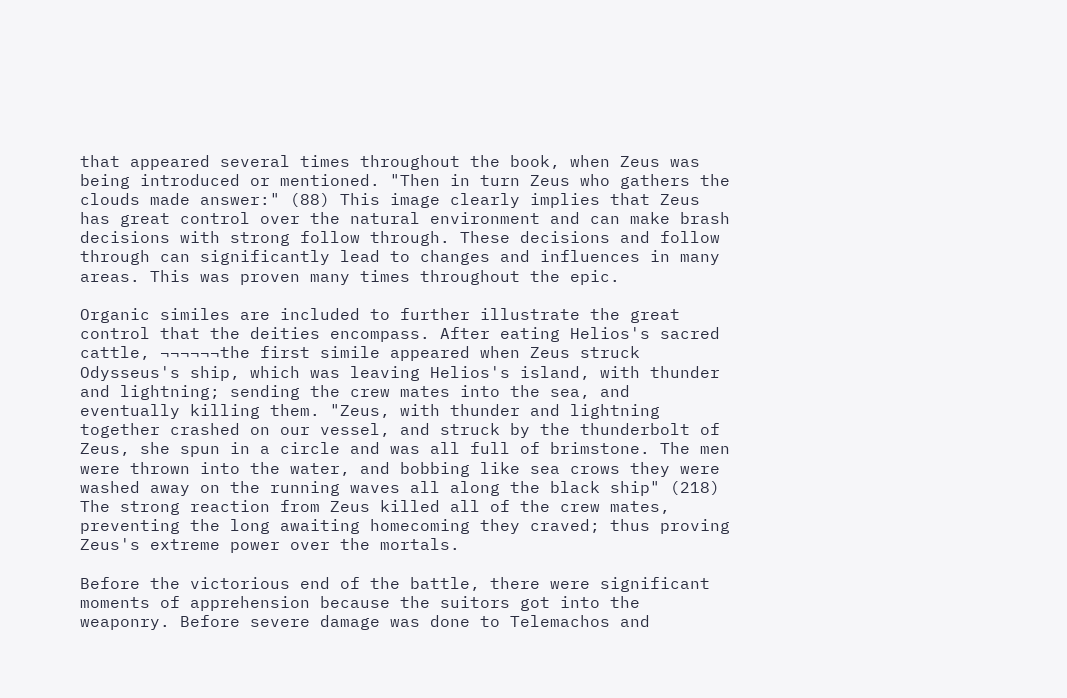that appeared several times throughout the book, when Zeus was being introduced or mentioned. "Then in turn Zeus who gathers the clouds made answer:" (88) This image clearly implies that Zeus has great control over the natural environment and can make brash decisions with strong follow through. These decisions and follow through can significantly lead to changes and influences in many areas. This was proven many times throughout the epic.

Organic similes are included to further illustrate the great control that the deities encompass. After eating Helios's sacred cattle, ¬¬¬¬¬¬the first simile appeared when Zeus struck Odysseus's ship, which was leaving Helios's island, with thunder and lightning; sending the crew mates into the sea, and eventually killing them. "Zeus, with thunder and lightning together crashed on our vessel, and struck by the thunderbolt of Zeus, she spun in a circle and was all full of brimstone. The men were thrown into the water, and bobbing like sea crows they were washed away on the running waves all along the black ship" (218) The strong reaction from Zeus killed all of the crew mates, preventing the long awaiting homecoming they craved; thus proving Zeus's extreme power over the mortals.

Before the victorious end of the battle, there were significant moments of apprehension because the suitors got into the weaponry. Before severe damage was done to Telemachos and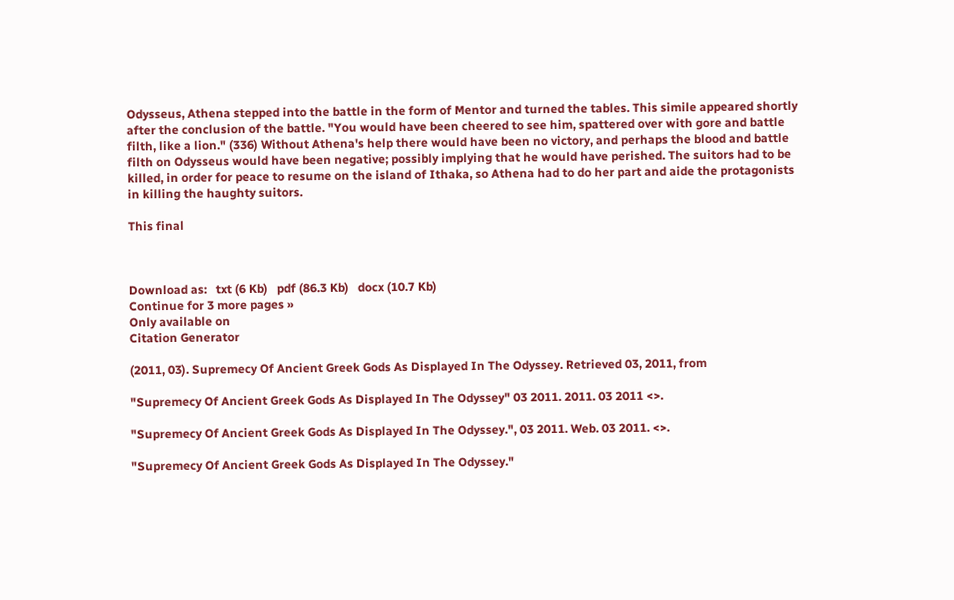Odysseus, Athena stepped into the battle in the form of Mentor and turned the tables. This simile appeared shortly after the conclusion of the battle. "You would have been cheered to see him, spattered over with gore and battle filth, like a lion." (336) Without Athena's help there would have been no victory, and perhaps the blood and battle filth on Odysseus would have been negative; possibly implying that he would have perished. The suitors had to be killed, in order for peace to resume on the island of Ithaka, so Athena had to do her part and aide the protagonists in killing the haughty suitors.

This final



Download as:   txt (6 Kb)   pdf (86.3 Kb)   docx (10.7 Kb)
Continue for 3 more pages »
Only available on
Citation Generator

(2011, 03). Supremecy Of Ancient Greek Gods As Displayed In The Odyssey. Retrieved 03, 2011, from

"Supremecy Of Ancient Greek Gods As Displayed In The Odyssey" 03 2011. 2011. 03 2011 <>.

"Supremecy Of Ancient Greek Gods As Displayed In The Odyssey.", 03 2011. Web. 03 2011. <>.

"Supremecy Of Ancient Greek Gods As Displayed In The Odyssey."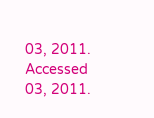03, 2011. Accessed 03, 2011.